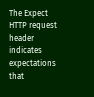The Expect HTTP request header indicates expectations that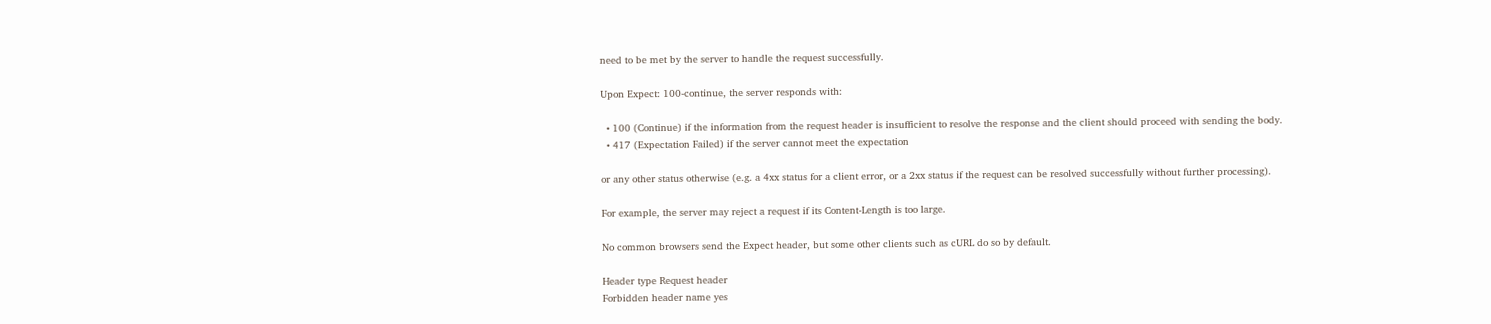need to be met by the server to handle the request successfully.

Upon Expect: 100-continue, the server responds with:

  • 100 (Continue) if the information from the request header is insufficient to resolve the response and the client should proceed with sending the body.
  • 417 (Expectation Failed) if the server cannot meet the expectation

or any other status otherwise (e.g. a 4xx status for a client error, or a 2xx status if the request can be resolved successfully without further processing).

For example, the server may reject a request if its Content-Length is too large.

No common browsers send the Expect header, but some other clients such as cURL do so by default.

Header type Request header
Forbidden header name yes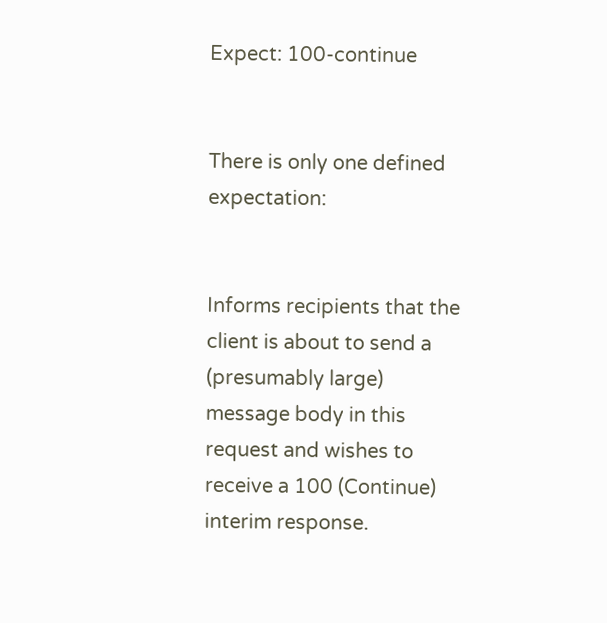Expect: 100-continue


There is only one defined expectation:


Informs recipients that the client is about to send a (presumably large) message body in this request and wishes to receive a 100 (Continue) interim response.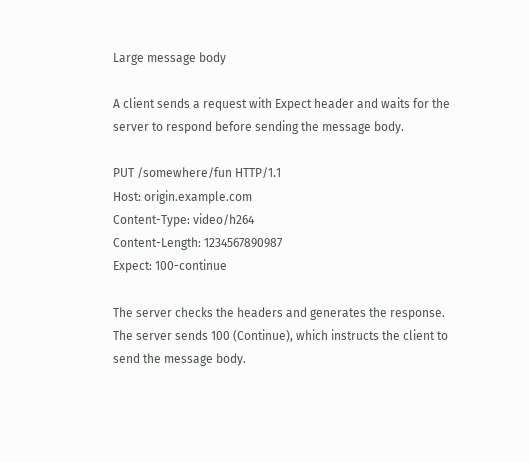Large message body

A client sends a request with Expect header and waits for the server to respond before sending the message body.

PUT /somewhere/fun HTTP/1.1
Host: origin.example.com
Content-Type: video/h264
Content-Length: 1234567890987
Expect: 100-continue

The server checks the headers and generates the response. The server sends 100 (Continue), which instructs the client to send the message body.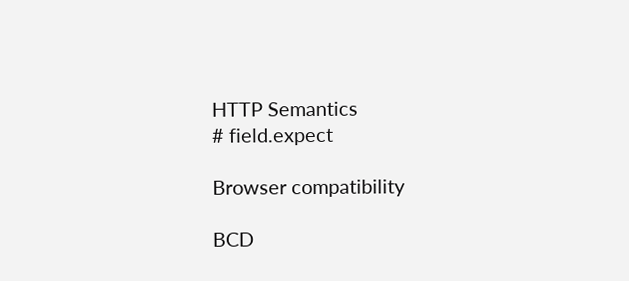HTTP Semantics
# field.expect

Browser compatibility

BCD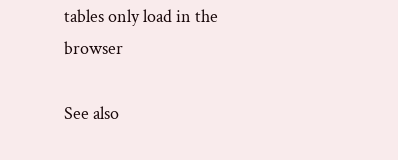tables only load in the browser

See also